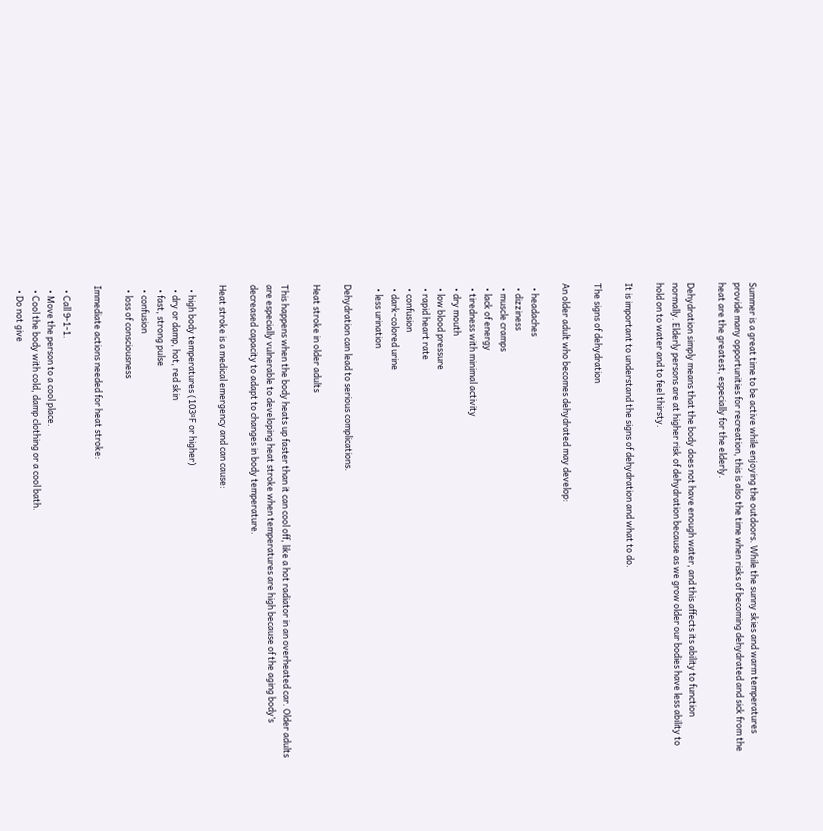Summer is a great time to be active while enjoying the outdoors. While the sunny skies and warm temperatures provide many opportunities for recreation, this is also the time when risks of becoming dehydrated and sick from the heat are the greatest, especially for the elderly.

Dehydration simply means that the body does not have enough water, and this affects its ability to function normally. Elderly persons are at higher risk of dehydration because as we grow older our bodies have less ability to hold on to water and to feel thirsty.

It is important to understand the signs of dehydration and what to do.

The signs of dehydration

An older adult who becomes dehydrated may develop:

  • headaches
  • dizziness
  • muscle cramps
  • lack of energy
  • tiredness with minimal activity
  • dry mouth
  • low blood pressure
  • rapid heart rate
  • confusion
  • dark-colored urine
  • less urination

Dehydration can lead to serious complications.

Heat stroke in older adults

This happens when the body heats up faster than it can cool off, like a hot radiator in an overheated car. Older adults are especially vulnerable to developing heat stroke when temperatures are high because of the aging body’s decreased capacity to adapt to changes in body temperature.

Heat stroke is a medical emergency and can cause:

  • high body temperatures (103ºF or higher)
  • dry or damp, hot, red skin
  • fast, strong pulse
  • confusion
  • loss of consciousness

Immediate actions needed for heat stroke:

  • Call 9-1-1.
  • Move the person to a cool place.
  • Cool the body with cold, damp clothing or a cool bath.
  • Do not give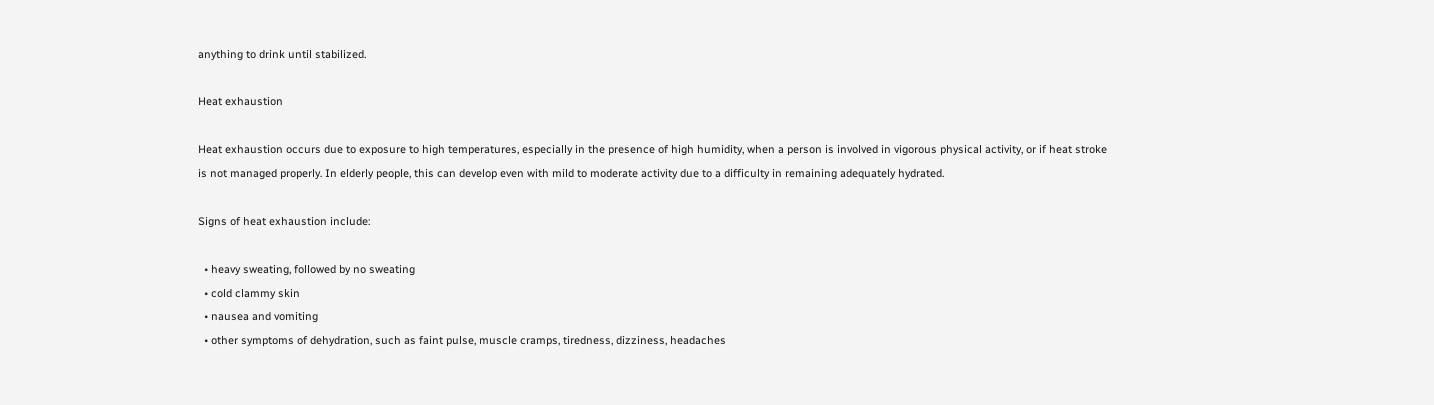anything to drink until stabilized.

Heat exhaustion

Heat exhaustion occurs due to exposure to high temperatures, especially in the presence of high humidity, when a person is involved in vigorous physical activity, or if heat stroke is not managed properly. In elderly people, this can develop even with mild to moderate activity due to a difficulty in remaining adequately hydrated.

Signs of heat exhaustion include:

  • heavy sweating, followed by no sweating
  • cold clammy skin
  • nausea and vomiting
  • other symptoms of dehydration, such as faint pulse, muscle cramps, tiredness, dizziness, headaches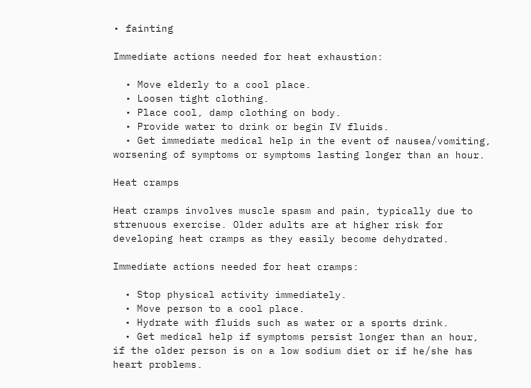• fainting

Immediate actions needed for heat exhaustion:

  • Move elderly to a cool place.
  • Loosen tight clothing.
  • Place cool, damp clothing on body.
  • Provide water to drink or begin IV fluids.
  • Get immediate medical help in the event of nausea/vomiting, worsening of symptoms or symptoms lasting longer than an hour.

Heat cramps

Heat cramps involves muscle spasm and pain, typically due to strenuous exercise. Older adults are at higher risk for developing heat cramps as they easily become dehydrated.

Immediate actions needed for heat cramps:

  • Stop physical activity immediately.
  • Move person to a cool place.
  • Hydrate with fluids such as water or a sports drink.
  • Get medical help if symptoms persist longer than an hour, if the older person is on a low sodium diet or if he/she has heart problems.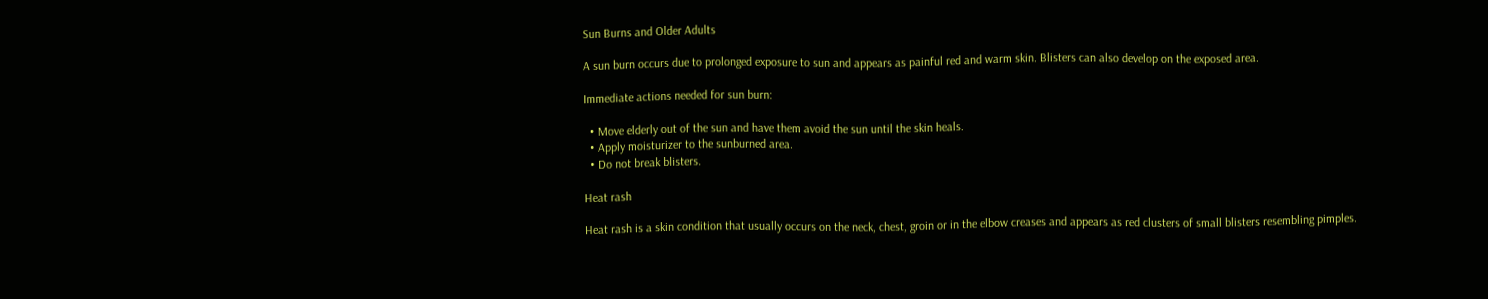Sun Burns and Older Adults

A sun burn occurs due to prolonged exposure to sun and appears as painful red and warm skin. Blisters can also develop on the exposed area.

Immediate actions needed for sun burn:

  • Move elderly out of the sun and have them avoid the sun until the skin heals.
  • Apply moisturizer to the sunburned area.
  • Do not break blisters.

Heat rash

Heat rash is a skin condition that usually occurs on the neck, chest, groin or in the elbow creases and appears as red clusters of small blisters resembling pimples.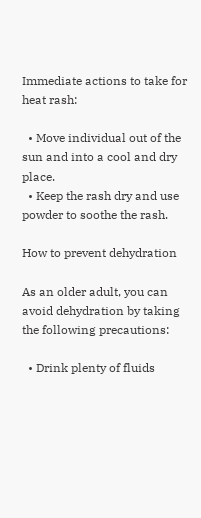Immediate actions to take for heat rash:

  • Move individual out of the sun and into a cool and dry place.
  • Keep the rash dry and use powder to soothe the rash.

How to prevent dehydration

As an older adult, you can avoid dehydration by taking the following precautions:

  • Drink plenty of fluids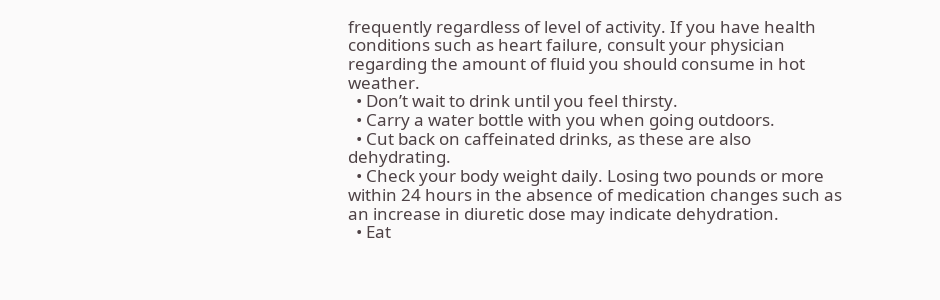frequently regardless of level of activity. If you have health conditions such as heart failure, consult your physician regarding the amount of fluid you should consume in hot weather.
  • Don’t wait to drink until you feel thirsty.
  • Carry a water bottle with you when going outdoors.
  • Cut back on caffeinated drinks, as these are also dehydrating.
  • Check your body weight daily. Losing two pounds or more within 24 hours in the absence of medication changes such as an increase in diuretic dose may indicate dehydration.
  • Eat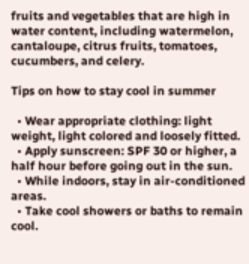fruits and vegetables that are high in water content, including watermelon, cantaloupe, citrus fruits, tomatoes, cucumbers, and celery.

Tips on how to stay cool in summer

  • Wear appropriate clothing: light weight, light colored and loosely fitted.
  • Apply sunscreen: SPF 30 or higher, a half hour before going out in the sun.
  • While indoors, stay in air-conditioned areas.
  • Take cool showers or baths to remain cool.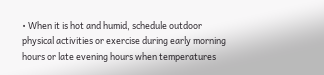• When it is hot and humid, schedule outdoor physical activities or exercise during early morning hours or late evening hours when temperatures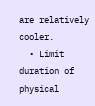are relatively cooler.
  • Limit duration of physical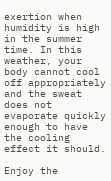exertion when humidity is high in the summer time. In this weather, your body cannot cool off appropriately and the sweat does not evaporate quickly enough to have the cooling effect it should.

Enjoy the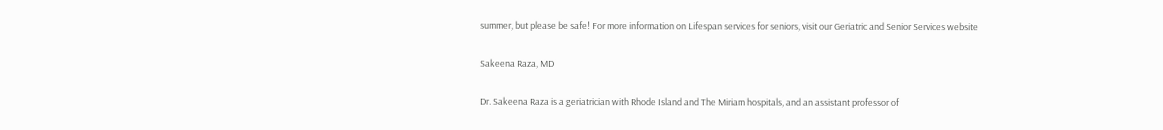summer, but please be safe! For more information on Lifespan services for seniors, visit our Geriatric and Senior Services website

Sakeena Raza, MD

Dr. Sakeena Raza is a geriatrician with Rhode Island and The Miriam hospitals, and an assistant professor of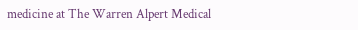medicine at The Warren Alpert Medical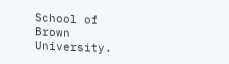School of Brown University.